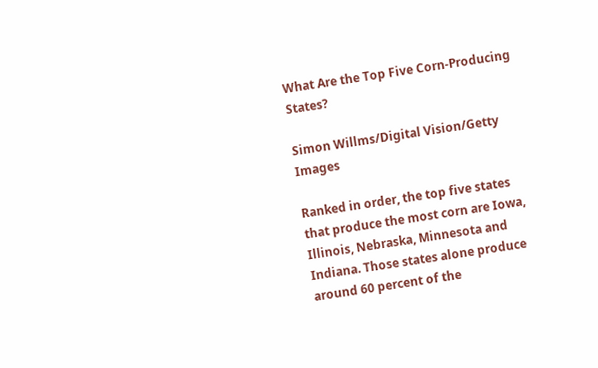What Are the Top Five Corn-Producing States?

Simon Willms/Digital Vision/Getty Images

Ranked in order, the top five states that produce the most corn are Iowa, Illinois, Nebraska, Minnesota and Indiana. Those states alone produce around 60 percent of the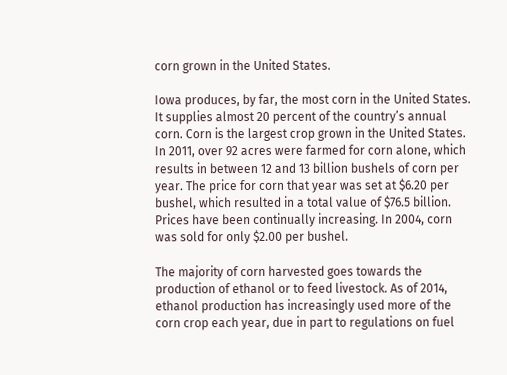corn grown in the United States.

Iowa produces, by far, the most corn in the United States. It supplies almost 20 percent of the country’s annual corn. Corn is the largest crop grown in the United States. In 2011, over 92 acres were farmed for corn alone, which results in between 12 and 13 billion bushels of corn per year. The price for corn that year was set at $6.20 per bushel, which resulted in a total value of $76.5 billion. Prices have been continually increasing. In 2004, corn was sold for only $2.00 per bushel.

The majority of corn harvested goes towards the production of ethanol or to feed livestock. As of 2014, ethanol production has increasingly used more of the corn crop each year, due in part to regulations on fuel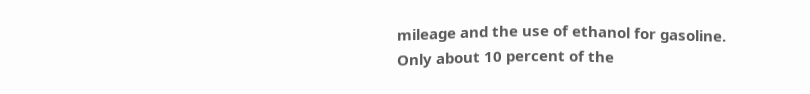mileage and the use of ethanol for gasoline. Only about 10 percent of the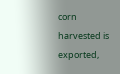corn harvested is exported,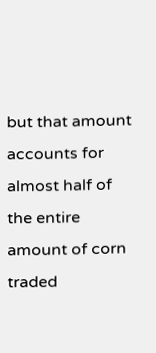but that amount accounts for almost half of the entire amount of corn traded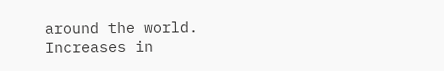around the world. Increases in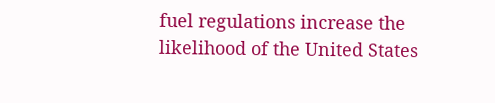fuel regulations increase the likelihood of the United States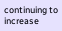continuing to increase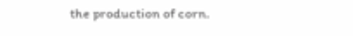the production of corn.